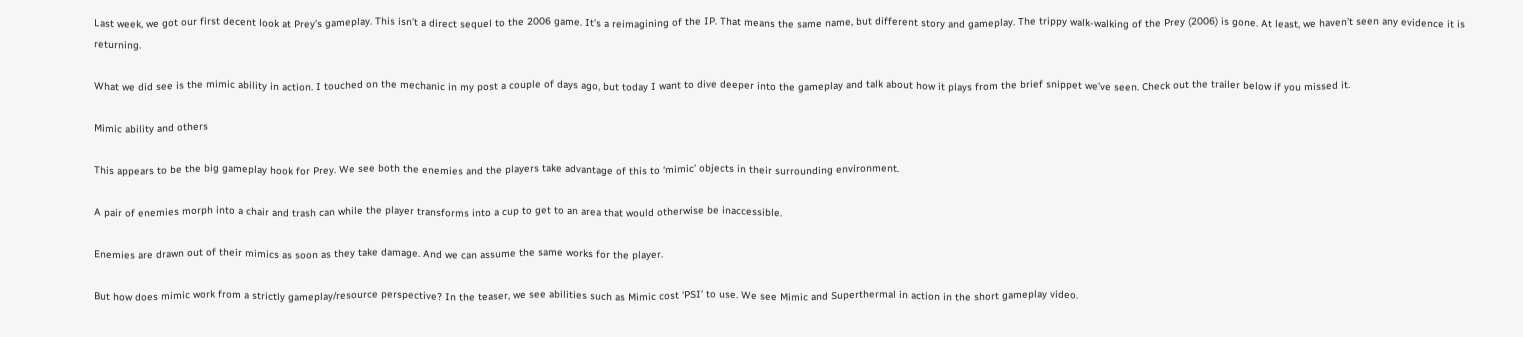Last week, we got our first decent look at Prey’s gameplay. This isn’t a direct sequel to the 2006 game. It’s a reimagining of the IP. That means the same name, but different story and gameplay. The trippy walk-walking of the Prey (2006) is gone. At least, we haven’t seen any evidence it is returning.

What we did see is the mimic ability in action. I touched on the mechanic in my post a couple of days ago, but today I want to dive deeper into the gameplay and talk about how it plays from the brief snippet we’ve seen. Check out the trailer below if you missed it.

Mimic ability and others

This appears to be the big gameplay hook for Prey. We see both the enemies and the players take advantage of this to ‘mimic’ objects in their surrounding environment.

A pair of enemies morph into a chair and trash can while the player transforms into a cup to get to an area that would otherwise be inaccessible.

Enemies are drawn out of their mimics as soon as they take damage. And we can assume the same works for the player.

But how does mimic work from a strictly gameplay/resource perspective? In the teaser, we see abilities such as Mimic cost ‘PSI’ to use. We see Mimic and Superthermal in action in the short gameplay video.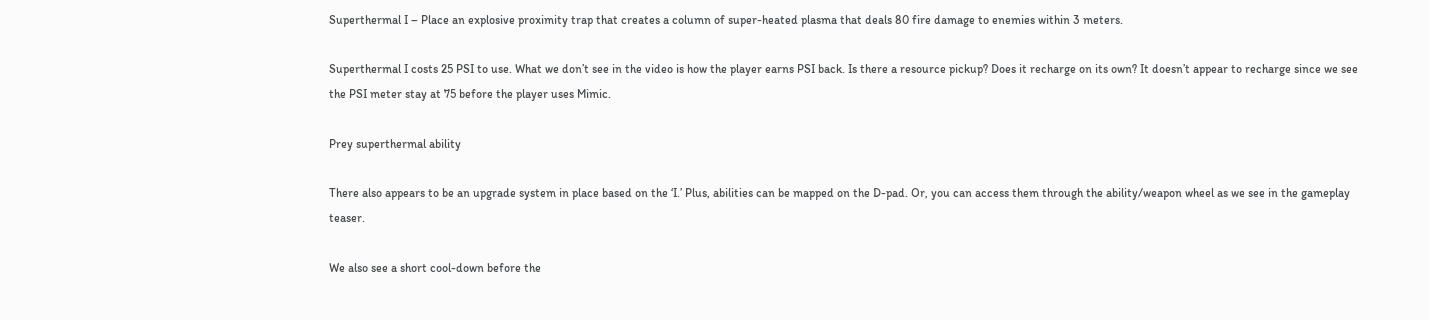Superthermal I – Place an explosive proximity trap that creates a column of super-heated plasma that deals 80 fire damage to enemies within 3 meters.

Superthermal I costs 25 PSI to use. What we don’t see in the video is how the player earns PSI back. Is there a resource pickup? Does it recharge on its own? It doesn’t appear to recharge since we see the PSI meter stay at 75 before the player uses Mimic.

Prey superthermal ability

There also appears to be an upgrade system in place based on the ‘I.’ Plus, abilities can be mapped on the D-pad. Or, you can access them through the ability/weapon wheel as we see in the gameplay teaser.

We also see a short cool-down before the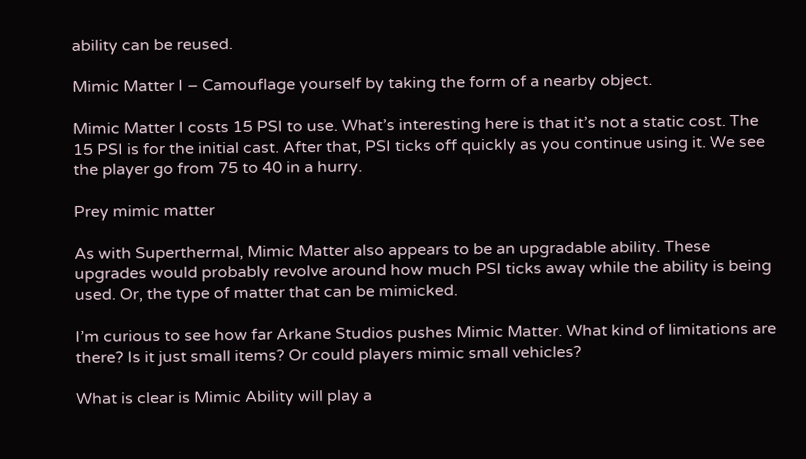ability can be reused.

Mimic Matter I – Camouflage yourself by taking the form of a nearby object.

Mimic Matter I costs 15 PSI to use. What’s interesting here is that it’s not a static cost. The 15 PSI is for the initial cast. After that, PSI ticks off quickly as you continue using it. We see the player go from 75 to 40 in a hurry.

Prey mimic matter

As with Superthermal, Mimic Matter also appears to be an upgradable ability. These upgrades would probably revolve around how much PSI ticks away while the ability is being used. Or, the type of matter that can be mimicked.

I’m curious to see how far Arkane Studios pushes Mimic Matter. What kind of limitations are there? Is it just small items? Or could players mimic small vehicles?

What is clear is Mimic Ability will play a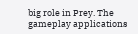big role in Prey. The gameplay applications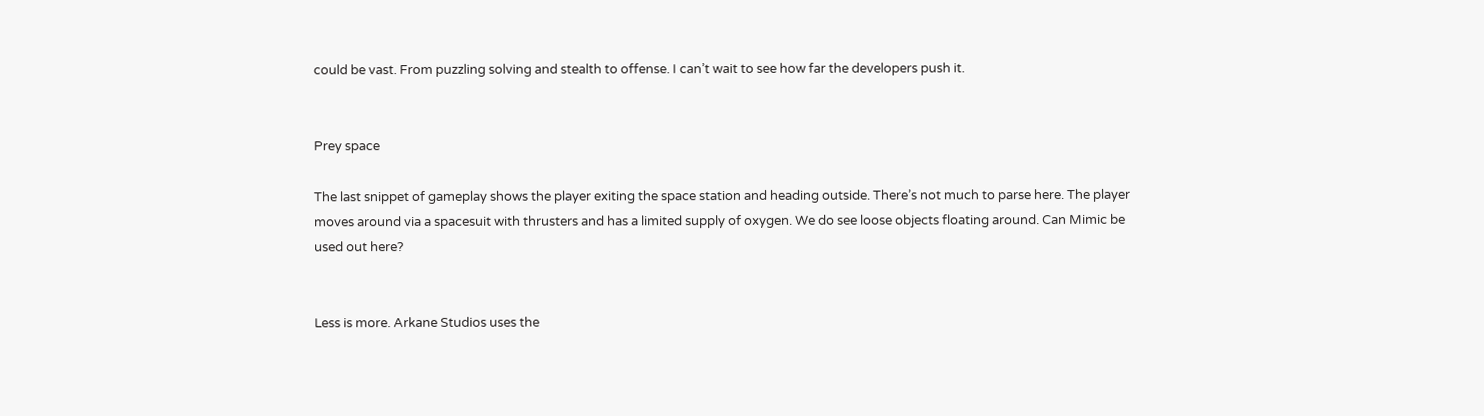could be vast. From puzzling solving and stealth to offense. I can’t wait to see how far the developers push it.


Prey space

The last snippet of gameplay shows the player exiting the space station and heading outside. There’s not much to parse here. The player moves around via a spacesuit with thrusters and has a limited supply of oxygen. We do see loose objects floating around. Can Mimic be used out here?


Less is more. Arkane Studios uses the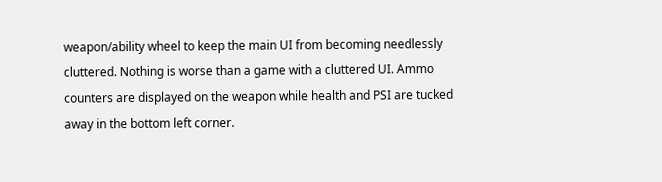weapon/ability wheel to keep the main UI from becoming needlessly cluttered. Nothing is worse than a game with a cluttered UI. Ammo counters are displayed on the weapon while health and PSI are tucked away in the bottom left corner.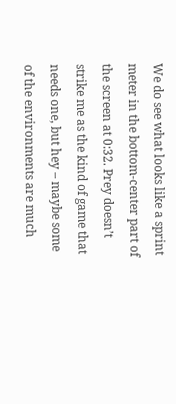We do see what looks like a sprint meter in the bottom-center part of the screen at 0:32. Prey doesn’t strike me as the kind of game that needs one, but hey – maybe some of the environments are much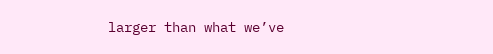larger than what we’ve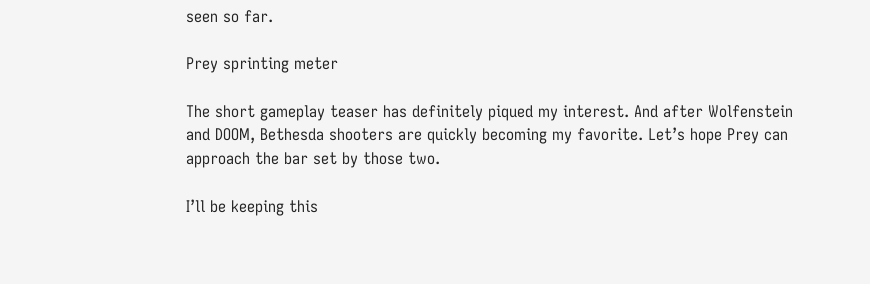seen so far.

Prey sprinting meter

The short gameplay teaser has definitely piqued my interest. And after Wolfenstein and DOOM, Bethesda shooters are quickly becoming my favorite. Let’s hope Prey can approach the bar set by those two.

I’ll be keeping this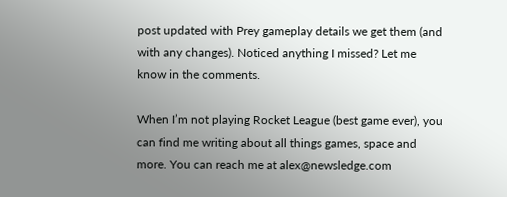post updated with Prey gameplay details we get them (and with any changes). Noticed anything I missed? Let me know in the comments.

When I’m not playing Rocket League (best game ever), you can find me writing about all things games, space and more. You can reach me at alex@newsledge.com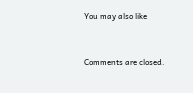You may also like


Comments are closed.